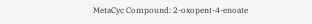MetaCyc Compound: 2-oxopent-4-enoate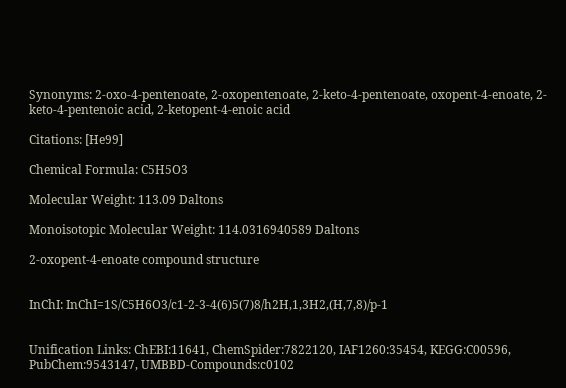Synonyms: 2-oxo-4-pentenoate, 2-oxopentenoate, 2-keto-4-pentenoate, oxopent-4-enoate, 2-keto-4-pentenoic acid, 2-ketopent-4-enoic acid

Citations: [He99]

Chemical Formula: C5H5O3

Molecular Weight: 113.09 Daltons

Monoisotopic Molecular Weight: 114.0316940589 Daltons

2-oxopent-4-enoate compound structure


InChI: InChI=1S/C5H6O3/c1-2-3-4(6)5(7)8/h2H,1,3H2,(H,7,8)/p-1


Unification Links: ChEBI:11641, ChemSpider:7822120, IAF1260:35454, KEGG:C00596, PubChem:9543147, UMBBD-Compounds:c0102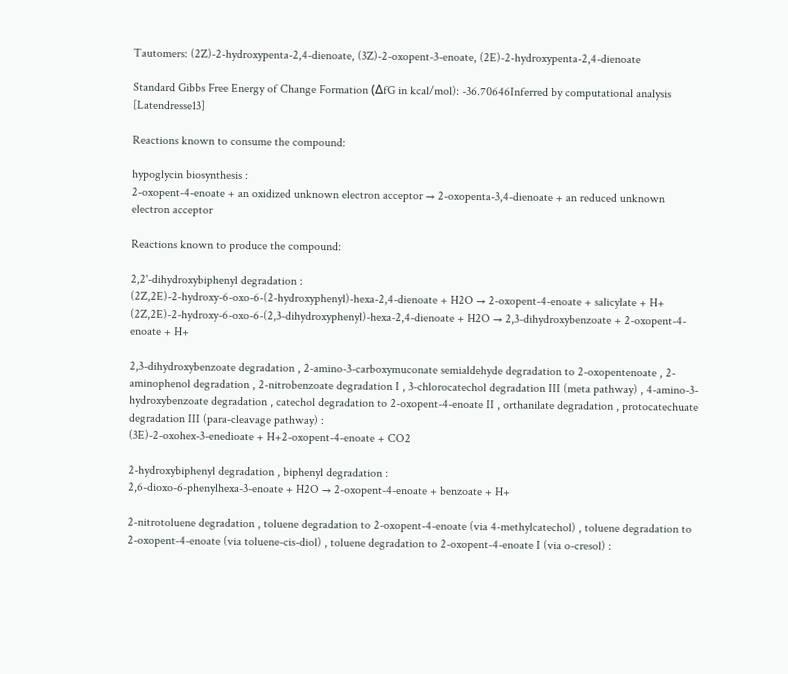Tautomers: (2Z)-2-hydroxypenta-2,4-dienoate, (3Z)-2-oxopent-3-enoate, (2E)-2-hydroxypenta-2,4-dienoate

Standard Gibbs Free Energy of Change Formation (ΔfG in kcal/mol): -36.70646Inferred by computational analysis [Latendresse13]

Reactions known to consume the compound:

hypoglycin biosynthesis :
2-oxopent-4-enoate + an oxidized unknown electron acceptor → 2-oxopenta-3,4-dienoate + an reduced unknown electron acceptor

Reactions known to produce the compound:

2,2'-dihydroxybiphenyl degradation :
(2Z,2E)-2-hydroxy-6-oxo-6-(2-hydroxyphenyl)-hexa-2,4-dienoate + H2O → 2-oxopent-4-enoate + salicylate + H+
(2Z,2E)-2-hydroxy-6-oxo-6-(2,3-dihydroxyphenyl)-hexa-2,4-dienoate + H2O → 2,3-dihydroxybenzoate + 2-oxopent-4-enoate + H+

2,3-dihydroxybenzoate degradation , 2-amino-3-carboxymuconate semialdehyde degradation to 2-oxopentenoate , 2-aminophenol degradation , 2-nitrobenzoate degradation I , 3-chlorocatechol degradation III (meta pathway) , 4-amino-3-hydroxybenzoate degradation , catechol degradation to 2-oxopent-4-enoate II , orthanilate degradation , protocatechuate degradation III (para-cleavage pathway) :
(3E)-2-oxohex-3-enedioate + H+2-oxopent-4-enoate + CO2

2-hydroxybiphenyl degradation , biphenyl degradation :
2,6-dioxo-6-phenylhexa-3-enoate + H2O → 2-oxopent-4-enoate + benzoate + H+

2-nitrotoluene degradation , toluene degradation to 2-oxopent-4-enoate (via 4-methylcatechol) , toluene degradation to 2-oxopent-4-enoate (via toluene-cis-diol) , toluene degradation to 2-oxopent-4-enoate I (via o-cresol) :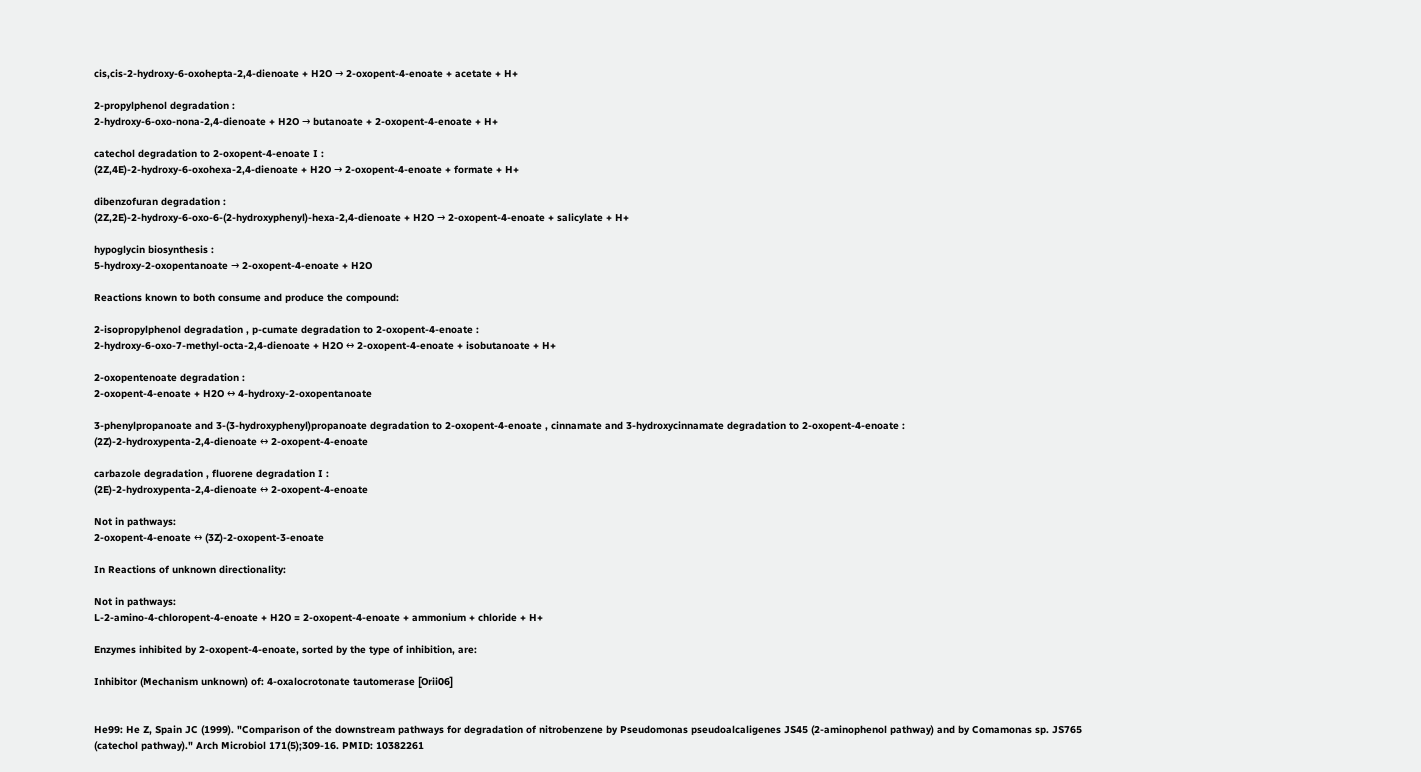cis,cis-2-hydroxy-6-oxohepta-2,4-dienoate + H2O → 2-oxopent-4-enoate + acetate + H+

2-propylphenol degradation :
2-hydroxy-6-oxo-nona-2,4-dienoate + H2O → butanoate + 2-oxopent-4-enoate + H+

catechol degradation to 2-oxopent-4-enoate I :
(2Z,4E)-2-hydroxy-6-oxohexa-2,4-dienoate + H2O → 2-oxopent-4-enoate + formate + H+

dibenzofuran degradation :
(2Z,2E)-2-hydroxy-6-oxo-6-(2-hydroxyphenyl)-hexa-2,4-dienoate + H2O → 2-oxopent-4-enoate + salicylate + H+

hypoglycin biosynthesis :
5-hydroxy-2-oxopentanoate → 2-oxopent-4-enoate + H2O

Reactions known to both consume and produce the compound:

2-isopropylphenol degradation , p-cumate degradation to 2-oxopent-4-enoate :
2-hydroxy-6-oxo-7-methyl-octa-2,4-dienoate + H2O ↔ 2-oxopent-4-enoate + isobutanoate + H+

2-oxopentenoate degradation :
2-oxopent-4-enoate + H2O ↔ 4-hydroxy-2-oxopentanoate

3-phenylpropanoate and 3-(3-hydroxyphenyl)propanoate degradation to 2-oxopent-4-enoate , cinnamate and 3-hydroxycinnamate degradation to 2-oxopent-4-enoate :
(2Z)-2-hydroxypenta-2,4-dienoate ↔ 2-oxopent-4-enoate

carbazole degradation , fluorene degradation I :
(2E)-2-hydroxypenta-2,4-dienoate ↔ 2-oxopent-4-enoate

Not in pathways:
2-oxopent-4-enoate ↔ (3Z)-2-oxopent-3-enoate

In Reactions of unknown directionality:

Not in pathways:
L-2-amino-4-chloropent-4-enoate + H2O = 2-oxopent-4-enoate + ammonium + chloride + H+

Enzymes inhibited by 2-oxopent-4-enoate, sorted by the type of inhibition, are:

Inhibitor (Mechanism unknown) of: 4-oxalocrotonate tautomerase [Orii06]


He99: He Z, Spain JC (1999). "Comparison of the downstream pathways for degradation of nitrobenzene by Pseudomonas pseudoalcaligenes JS45 (2-aminophenol pathway) and by Comamonas sp. JS765 (catechol pathway)." Arch Microbiol 171(5);309-16. PMID: 10382261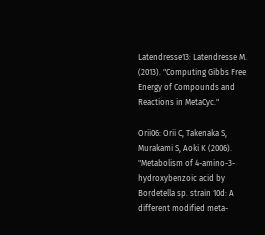Latendresse13: Latendresse M. (2013). "Computing Gibbs Free Energy of Compounds and Reactions in MetaCyc."

Orii06: Orii C, Takenaka S, Murakami S, Aoki K (2006). "Metabolism of 4-amino-3-hydroxybenzoic acid by Bordetella sp. strain 10d: A different modified meta-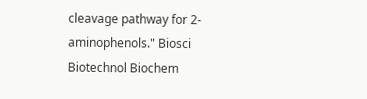cleavage pathway for 2-aminophenols." Biosci Biotechnol Biochem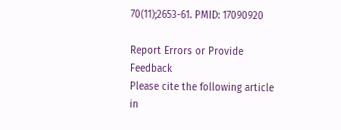70(11);2653-61. PMID: 17090920

Report Errors or Provide Feedback
Please cite the following article in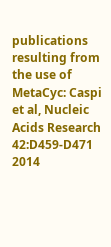publications resulting from the use of MetaCyc: Caspi et al, Nucleic Acids Research 42:D459-D471 2014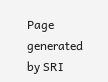Page generated by SRI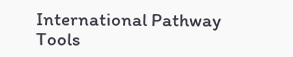International Pathway Tools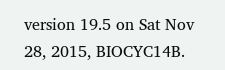version 19.5 on Sat Nov 28, 2015, BIOCYC14B.